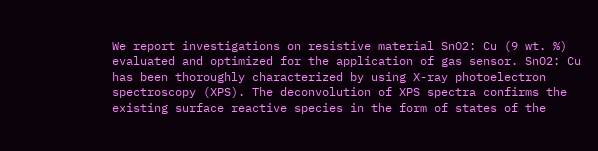We report investigations on resistive material SnO2: Cu (9 wt. %) evaluated and optimized for the application of gas sensor. SnO2: Cu has been thoroughly characterized by using X-ray photoelectron spectroscopy (XPS). The deconvolution of XPS spectra confirms the existing surface reactive species in the form of states of the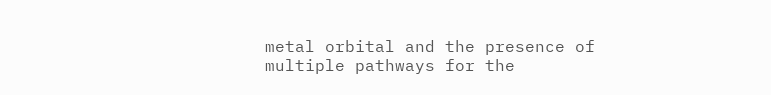metal orbital and the presence of multiple pathways for the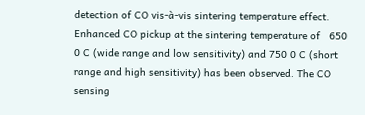detection of CO vis-à-vis sintering temperature effect. Enhanced CO pickup at the sintering temperature of   650 0 C (wide range and low sensitivity) and 750 0 C (short range and high sensitivity) has been observed. The CO sensing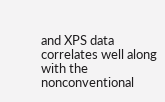and XPS data correlates well along with the nonconventional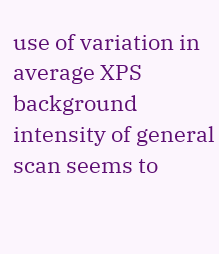use of variation in average XPS background intensity of general scan seems to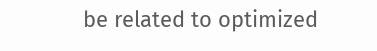be related to optimized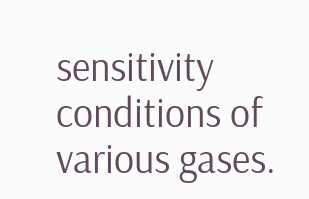sensitivity conditions of various gases.